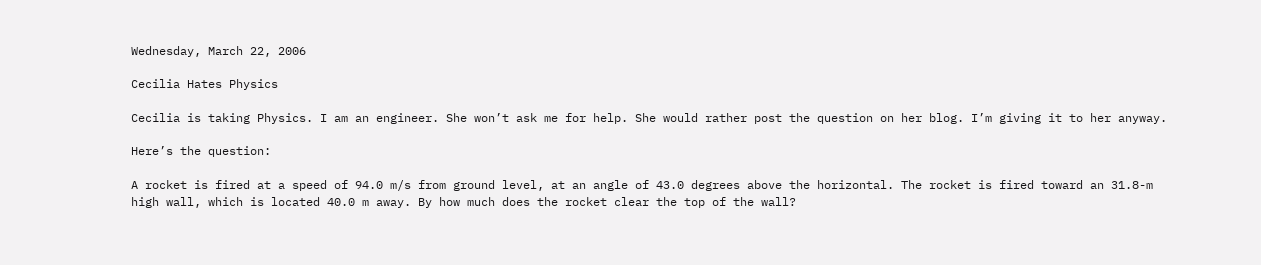Wednesday, March 22, 2006

Cecilia Hates Physics

Cecilia is taking Physics. I am an engineer. She won’t ask me for help. She would rather post the question on her blog. I’m giving it to her anyway.

Here’s the question:

A rocket is fired at a speed of 94.0 m/s from ground level, at an angle of 43.0 degrees above the horizontal. The rocket is fired toward an 31.8-m high wall, which is located 40.0 m away. By how much does the rocket clear the top of the wall?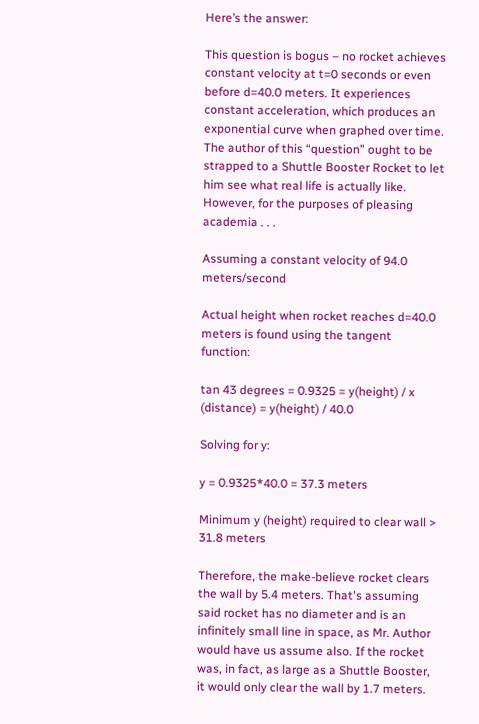Here’s the answer:

This question is bogus – no rocket achieves constant velocity at t=0 seconds or even before d=40.0 meters. It experiences constant acceleration, which produces an exponential curve when graphed over time. The author of this “question” ought to be strapped to a Shuttle Booster Rocket to let him see what real life is actually like. However, for the purposes of pleasing academia . . .

Assuming a constant velocity of 94.0 meters/second

Actual height when rocket reaches d=40.0 meters is found using the tangent function:

tan 43 degrees = 0.9325 = y(height) / x (distance) = y(height) / 40.0

Solving for y:

y = 0.9325*40.0 = 37.3 meters

Minimum y (height) required to clear wall > 31.8 meters

Therefore, the make-believe rocket clears the wall by 5.4 meters. That's assuming said rocket has no diameter and is an infinitely small line in space, as Mr. Author would have us assume also. If the rocket was, in fact, as large as a Shuttle Booster, it would only clear the wall by 1.7 meters.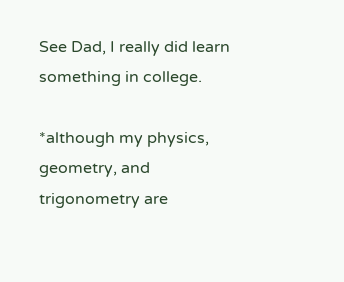See Dad, I really did learn something in college.

*although my physics, geometry, and trigonometry are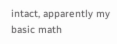intact, apparently my basic math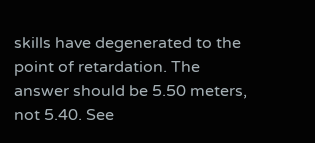skills have degenerated to the point of retardation. The answer should be 5.50 meters, not 5.40. See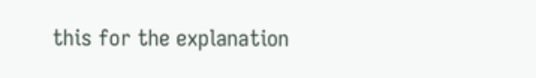this for the explanation